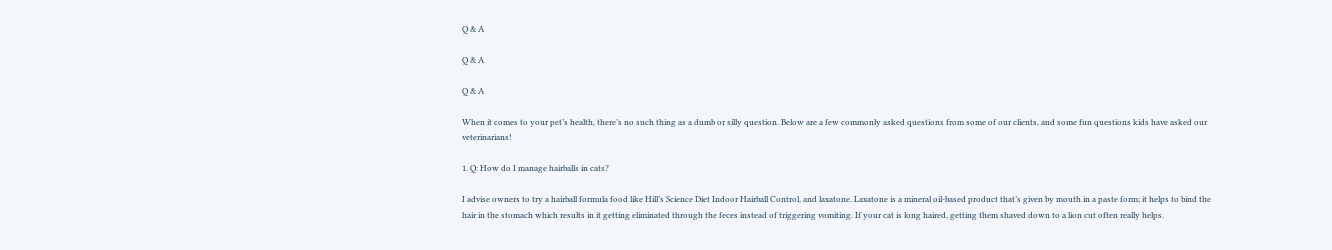Q & A

Q & A

Q & A

When it comes to your pet’s health, there’s no such thing as a dumb or silly question. Below are a few commonly asked questions from some of our clients, and some fun questions kids have asked our veterinarians!

1. Q: How do I manage hairballs in cats?

I advise owners to try a hairball formula food like Hill’s Science Diet Indoor Hairball Control, and laxatone. Laxatone is a mineral oil-based product that’s given by mouth in a paste form; it helps to bind the hair in the stomach which results in it getting eliminated through the feces instead of triggering vomiting. If your cat is long haired, getting them shaved down to a lion cut often really helps.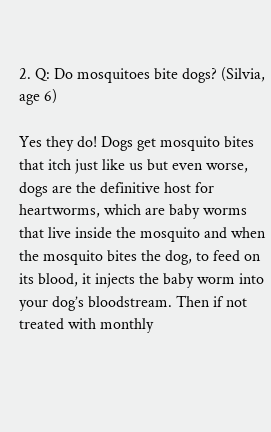2. Q: Do mosquitoes bite dogs? (Silvia, age 6)

Yes they do! Dogs get mosquito bites that itch just like us but even worse, dogs are the definitive host for heartworms, which are baby worms that live inside the mosquito and when the mosquito bites the dog, to feed on its blood, it injects the baby worm into your dog’s bloodstream. Then if not treated with monthly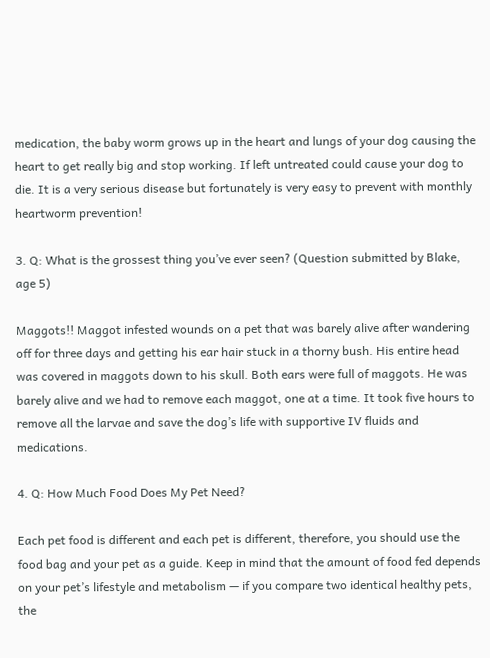medication, the baby worm grows up in the heart and lungs of your dog causing the heart to get really big and stop working. If left untreated could cause your dog to die. It is a very serious disease but fortunately is very easy to prevent with monthly heartworm prevention!

3. Q: What is the grossest thing you’ve ever seen? (Question submitted by Blake, age 5)

Maggots!! Maggot infested wounds on a pet that was barely alive after wandering off for three days and getting his ear hair stuck in a thorny bush. His entire head was covered in maggots down to his skull. Both ears were full of maggots. He was barely alive and we had to remove each maggot, one at a time. It took five hours to remove all the larvae and save the dog’s life with supportive IV fluids and medications.

4. Q: How Much Food Does My Pet Need?

Each pet food is different and each pet is different, therefore, you should use the food bag and your pet as a guide. Keep in mind that the amount of food fed depends on your pet’s lifestyle and metabolism — if you compare two identical healthy pets, the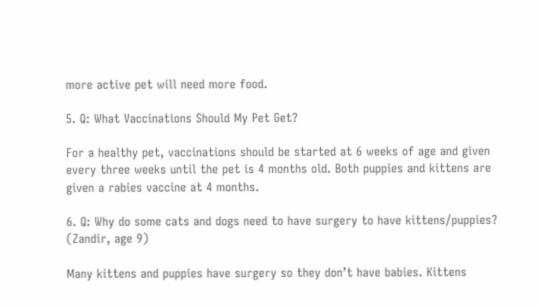more active pet will need more food.

5. Q: What Vaccinations Should My Pet Get?

For a healthy pet, vaccinations should be started at 6 weeks of age and given every three weeks until the pet is 4 months old. Both puppies and kittens are given a rabies vaccine at 4 months.

6. Q: Why do some cats and dogs need to have surgery to have kittens/puppies? (Zandir, age 9)

Many kittens and puppies have surgery so they don’t have babies. Kittens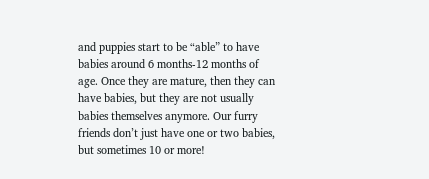and puppies start to be “able” to have babies around 6 months-12 months of age. Once they are mature, then they can have babies, but they are not usually babies themselves anymore. Our furry friends don’t just have one or two babies, but sometimes 10 or more!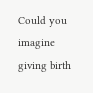Could you imagine giving birth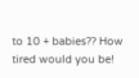to 10 + babies?? How tired would you be!